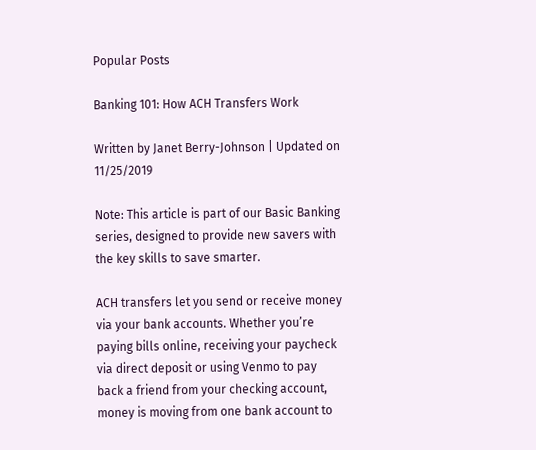Popular Posts

Banking 101: How ACH Transfers Work

Written by Janet Berry-Johnson | Updated on 11/25/2019

Note: This article is part of our Basic Banking series, designed to provide new savers with the key skills to save smarter.

ACH transfers let you send or receive money via your bank accounts. Whether you’re paying bills online, receiving your paycheck via direct deposit or using Venmo to pay back a friend from your checking account, money is moving from one bank account to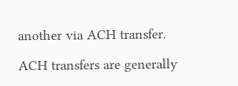another via ACH transfer.

ACH transfers are generally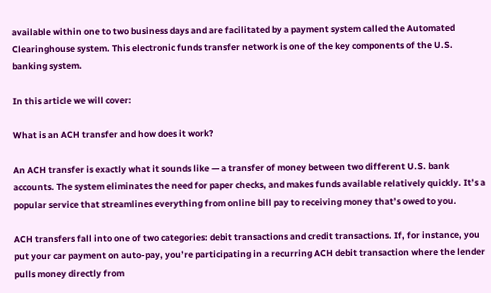available within one to two business days and are facilitated by a payment system called the Automated Clearinghouse system. This electronic funds transfer network is one of the key components of the U.S. banking system.

In this article we will cover:

What is an ACH transfer and how does it work?

An ACH transfer is exactly what it sounds like — a transfer of money between two different U.S. bank accounts. The system eliminates the need for paper checks, and makes funds available relatively quickly. It’s a popular service that streamlines everything from online bill pay to receiving money that’s owed to you.

ACH transfers fall into one of two categories: debit transactions and credit transactions. If, for instance, you put your car payment on auto-pay, you’re participating in a recurring ACH debit transaction where the lender pulls money directly from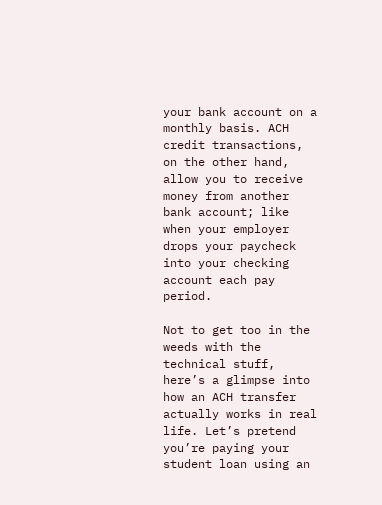your bank account on a monthly basis. ACH credit transactions, on the other hand, allow you to receive money from another bank account; like when your employer drops your paycheck into your checking account each pay period.

Not to get too in the weeds with the technical stuff, here’s a glimpse into how an ACH transfer actually works in real life. Let’s pretend you’re paying your student loan using an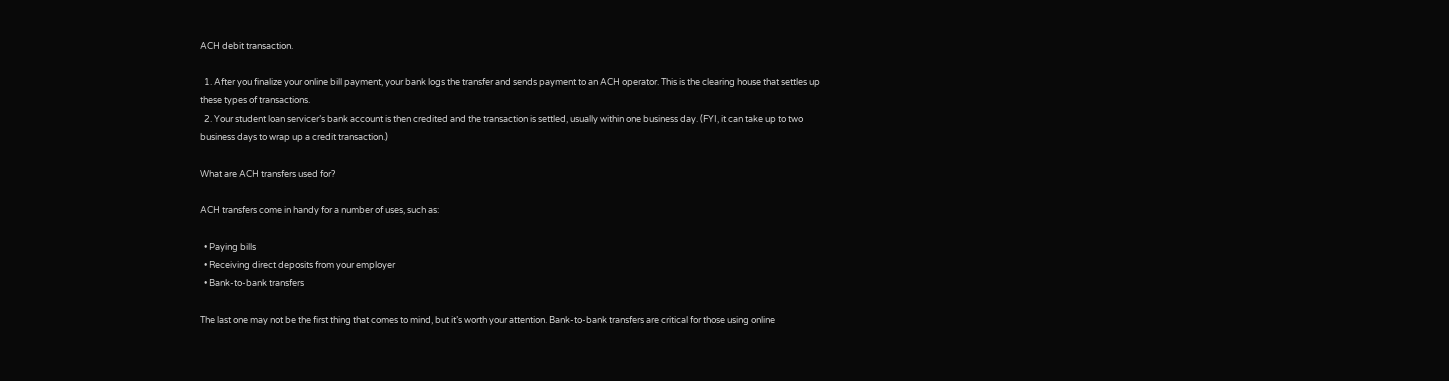ACH debit transaction.

  1. After you finalize your online bill payment, your bank logs the transfer and sends payment to an ACH operator. This is the clearing house that settles up these types of transactions.
  2. Your student loan servicer’s bank account is then credited and the transaction is settled, usually within one business day. (FYI, it can take up to two business days to wrap up a credit transaction.)

What are ACH transfers used for?

ACH transfers come in handy for a number of uses, such as:

  • Paying bills
  • Receiving direct deposits from your employer
  • Bank-to-bank transfers

The last one may not be the first thing that comes to mind, but it’s worth your attention. Bank-to-bank transfers are critical for those using online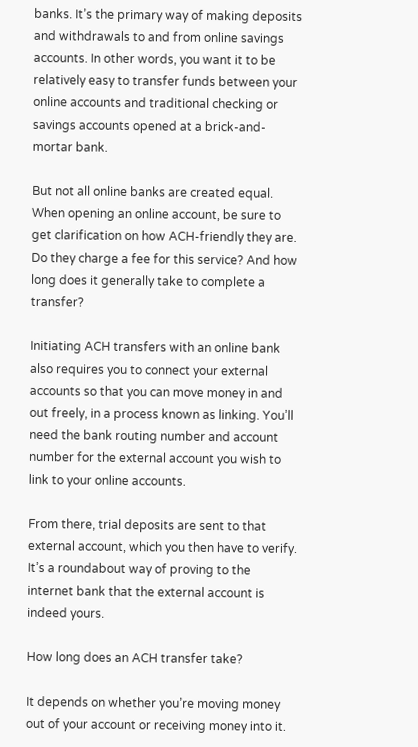banks. It’s the primary way of making deposits and withdrawals to and from online savings accounts. In other words, you want it to be relatively easy to transfer funds between your online accounts and traditional checking or savings accounts opened at a brick-and-mortar bank.

But not all online banks are created equal. When opening an online account, be sure to get clarification on how ACH-friendly they are. Do they charge a fee for this service? And how long does it generally take to complete a transfer?

Initiating ACH transfers with an online bank also requires you to connect your external accounts so that you can move money in and out freely, in a process known as linking. You’ll need the bank routing number and account number for the external account you wish to link to your online accounts.

From there, trial deposits are sent to that external account, which you then have to verify. It’s a roundabout way of proving to the internet bank that the external account is indeed yours.

How long does an ACH transfer take?

It depends on whether you’re moving money out of your account or receiving money into it.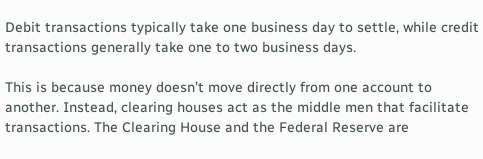Debit transactions typically take one business day to settle, while credit transactions generally take one to two business days.

This is because money doesn’t move directly from one account to another. Instead, clearing houses act as the middle men that facilitate transactions. The Clearing House and the Federal Reserve are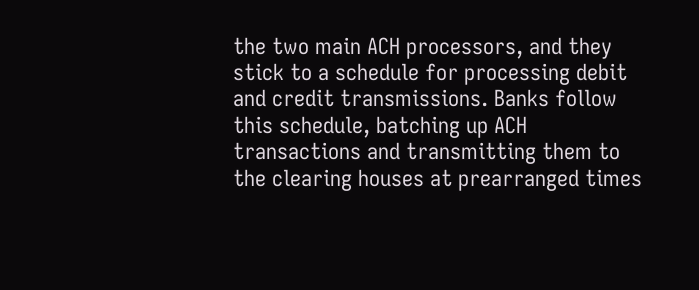the two main ACH processors, and they stick to a schedule for processing debit and credit transmissions. Banks follow this schedule, batching up ACH transactions and transmitting them to the clearing houses at prearranged times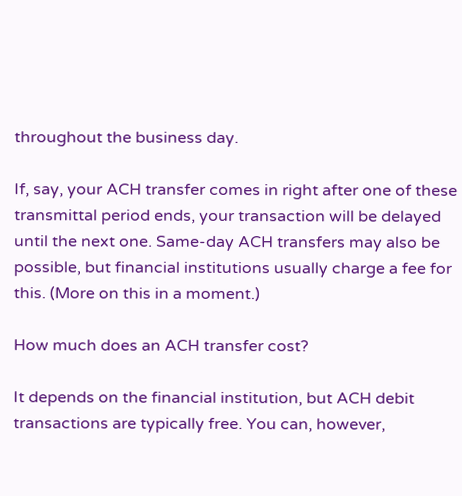throughout the business day.

If, say, your ACH transfer comes in right after one of these transmittal period ends, your transaction will be delayed until the next one. Same-day ACH transfers may also be possible, but financial institutions usually charge a fee for this. (More on this in a moment.)

How much does an ACH transfer cost?

It depends on the financial institution, but ACH debit transactions are typically free. You can, however,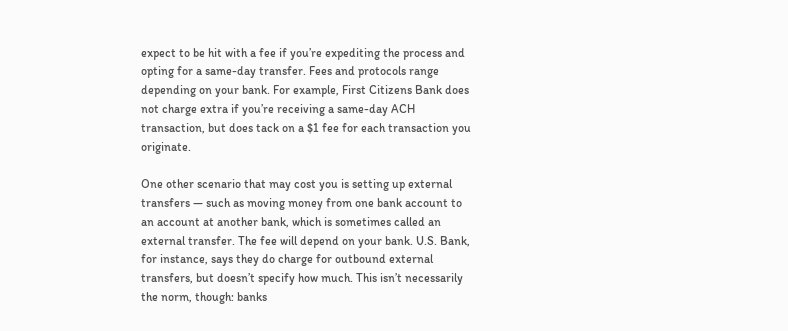expect to be hit with a fee if you’re expediting the process and opting for a same-day transfer. Fees and protocols range depending on your bank. For example, First Citizens Bank does not charge extra if you’re receiving a same-day ACH transaction, but does tack on a $1 fee for each transaction you originate.

One other scenario that may cost you is setting up external transfers — such as moving money from one bank account to an account at another bank, which is sometimes called an external transfer. The fee will depend on your bank. U.S. Bank, for instance, says they do charge for outbound external transfers, but doesn’t specify how much. This isn’t necessarily the norm, though: banks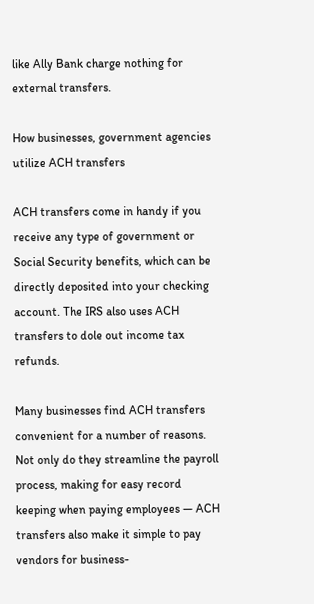like Ally Bank charge nothing for external transfers.

How businesses, government agencies utilize ACH transfers

ACH transfers come in handy if you receive any type of government or Social Security benefits, which can be directly deposited into your checking account. The IRS also uses ACH transfers to dole out income tax refunds.

Many businesses find ACH transfers convenient for a number of reasons. Not only do they streamline the payroll process, making for easy record keeping when paying employees — ACH transfers also make it simple to pay vendors for business-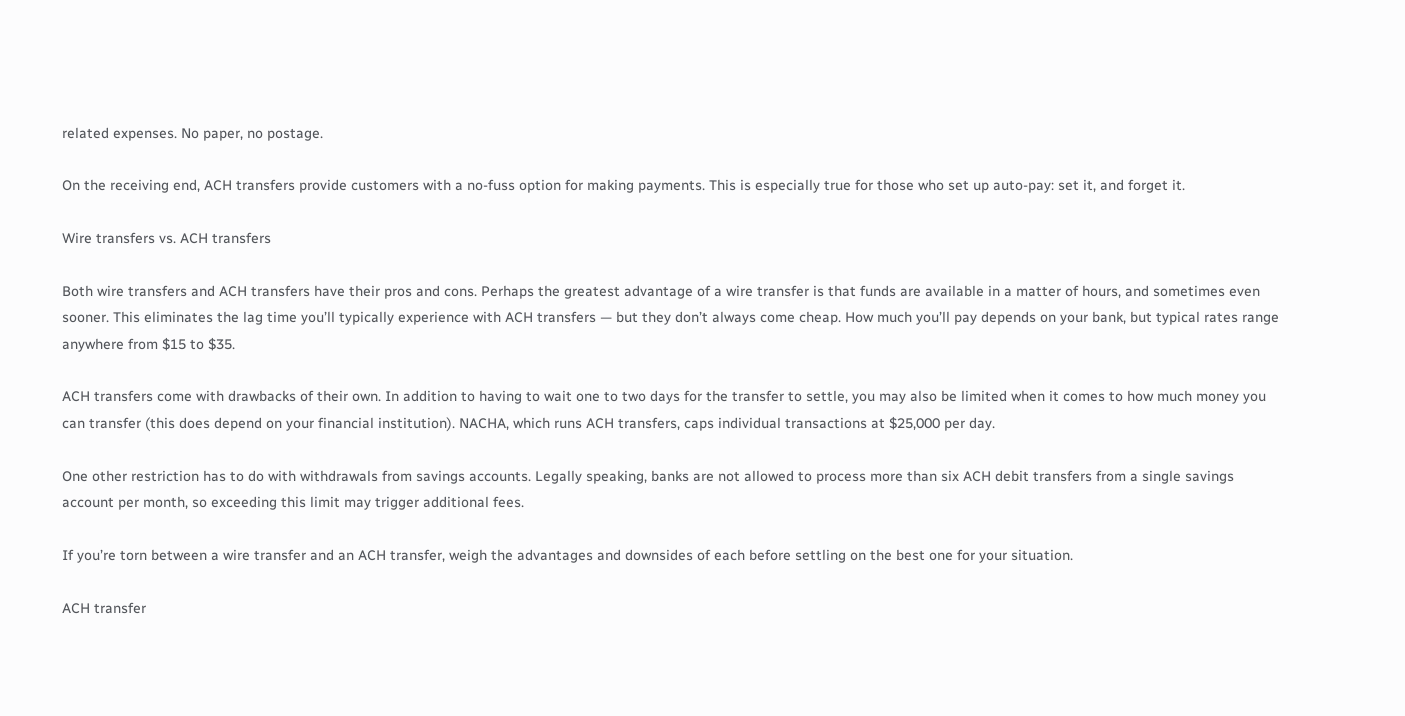related expenses. No paper, no postage.

On the receiving end, ACH transfers provide customers with a no-fuss option for making payments. This is especially true for those who set up auto-pay: set it, and forget it.

Wire transfers vs. ACH transfers

Both wire transfers and ACH transfers have their pros and cons. Perhaps the greatest advantage of a wire transfer is that funds are available in a matter of hours, and sometimes even sooner. This eliminates the lag time you’ll typically experience with ACH transfers — but they don’t always come cheap. How much you’ll pay depends on your bank, but typical rates range anywhere from $15 to $35.

ACH transfers come with drawbacks of their own. In addition to having to wait one to two days for the transfer to settle, you may also be limited when it comes to how much money you can transfer (this does depend on your financial institution). NACHA, which runs ACH transfers, caps individual transactions at $25,000 per day.

One other restriction has to do with withdrawals from savings accounts. Legally speaking, banks are not allowed to process more than six ACH debit transfers from a single savings account per month, so exceeding this limit may trigger additional fees.

If you’re torn between a wire transfer and an ACH transfer, weigh the advantages and downsides of each before settling on the best one for your situation.

ACH transfer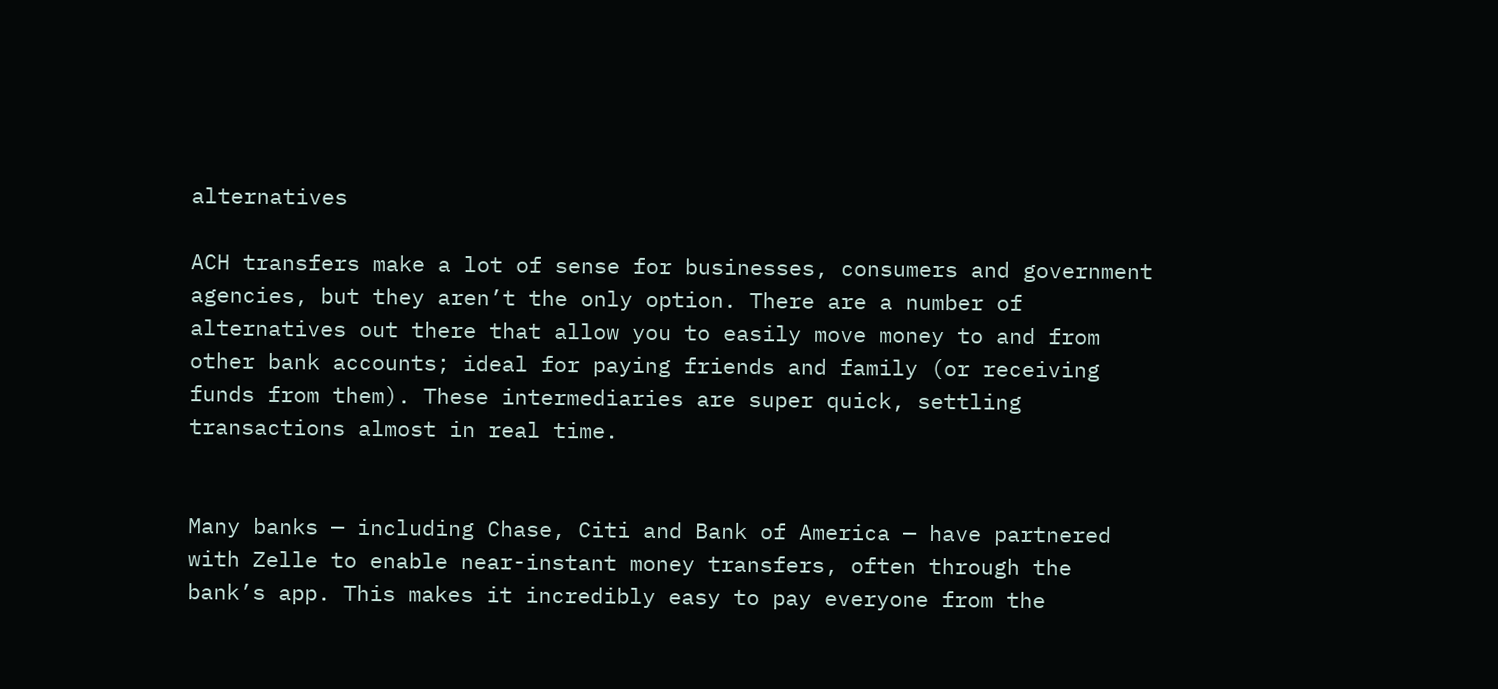alternatives

ACH transfers make a lot of sense for businesses, consumers and government agencies, but they aren’t the only option. There are a number of alternatives out there that allow you to easily move money to and from other bank accounts; ideal for paying friends and family (or receiving funds from them). These intermediaries are super quick, settling transactions almost in real time.


Many banks — including Chase, Citi and Bank of America — have partnered with Zelle to enable near-instant money transfers, often through the bank’s app. This makes it incredibly easy to pay everyone from the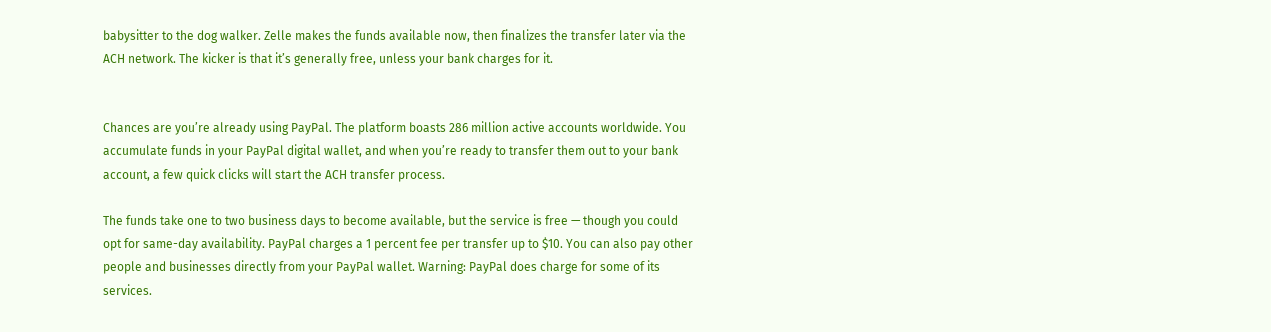babysitter to the dog walker. Zelle makes the funds available now, then finalizes the transfer later via the ACH network. The kicker is that it’s generally free, unless your bank charges for it.


Chances are you’re already using PayPal. The platform boasts 286 million active accounts worldwide. You accumulate funds in your PayPal digital wallet, and when you’re ready to transfer them out to your bank account, a few quick clicks will start the ACH transfer process.

The funds take one to two business days to become available, but the service is free — though you could opt for same-day availability. PayPal charges a 1 percent fee per transfer up to $10. You can also pay other people and businesses directly from your PayPal wallet. Warning: PayPal does charge for some of its services.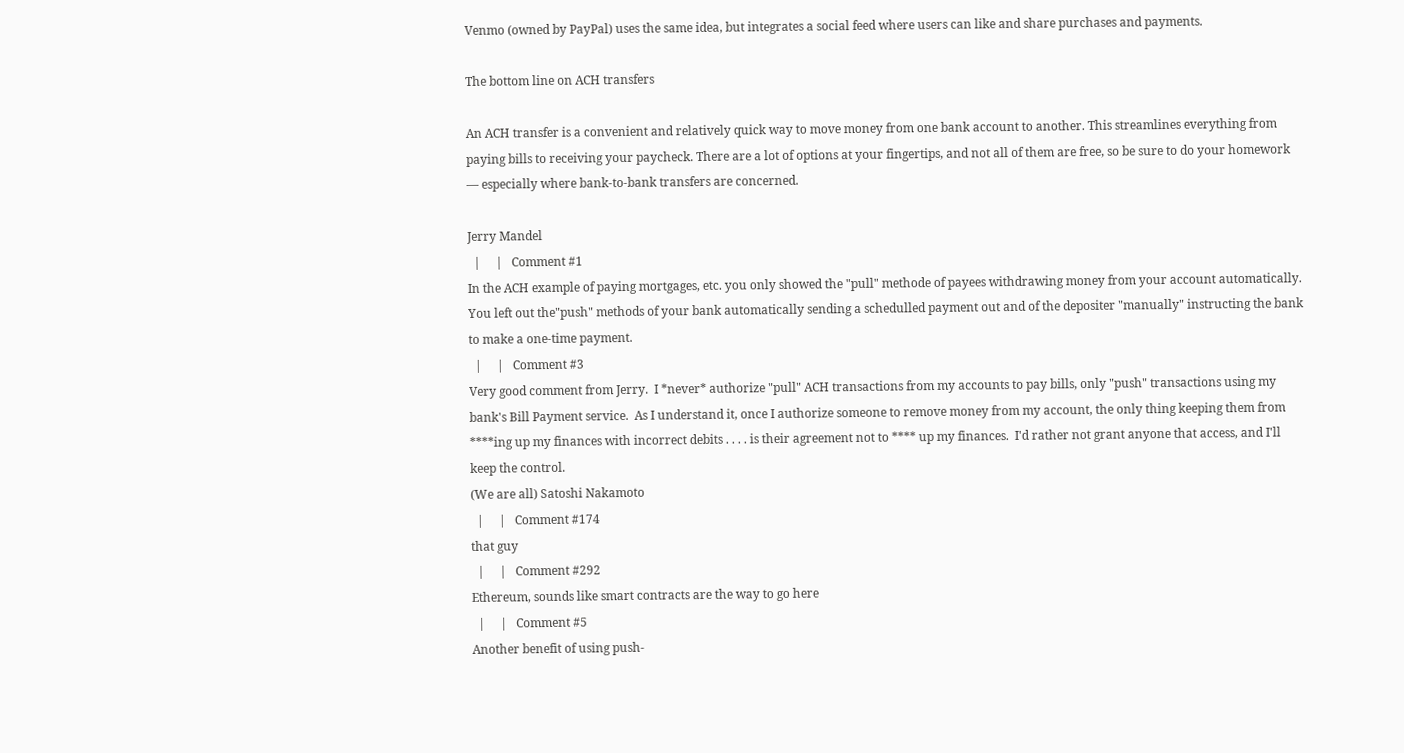Venmo (owned by PayPal) uses the same idea, but integrates a social feed where users can like and share purchases and payments.

The bottom line on ACH transfers

An ACH transfer is a convenient and relatively quick way to move money from one bank account to another. This streamlines everything from paying bills to receiving your paycheck. There are a lot of options at your fingertips, and not all of them are free, so be sure to do your homework — especially where bank-to-bank transfers are concerned.

Jerry Mandel
  |     |   Comment #1
In the ACH example of paying mortgages, etc. you only showed the "pull" methode of payees withdrawing money from your account automatically. You left out the"push" methods of your bank automatically sending a schedulled payment out and of the depositer "manually" instructing the bank to make a one-time payment.
  |     |   Comment #3
Very good comment from Jerry.  I *never* authorize "pull" ACH transactions from my accounts to pay bills, only "push" transactions using my bank's Bill Payment service.  As I understand it, once I authorize someone to remove money from my account, the only thing keeping them from ****ing up my finances with incorrect debits . . . . is their agreement not to **** up my finances.  I'd rather not grant anyone that access, and I'll keep the control.
(We are all) Satoshi Nakamoto
  |     |   Comment #174
that guy
  |     |   Comment #292
Ethereum, sounds like smart contracts are the way to go here
  |     |   Comment #5
Another benefit of using push-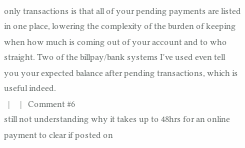only transactions is that all of your pending payments are listed in one place, lowering the complexity of the burden of keeping when how much is coming out of your account and to who straight. Two of the billpay/bank systems I've used even tell you your expected balance after pending transactions, which is useful indeed.
  |     |   Comment #6
still not understanding why it takes up to 48hrs for an online payment to clear if posted on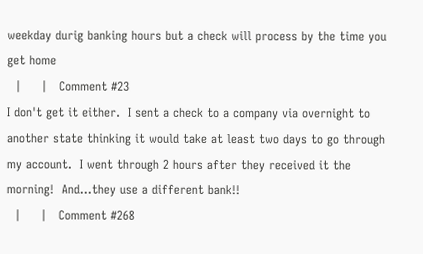weekday durig banking hours but a check will process by the time you get home
  |     |   Comment #23
I don't get it either.  I sent a check to a company via overnight to another state thinking it would take at least two days to go through my account.  I went through 2 hours after they received it the morning!  And...they use a different bank!!
  |     |   Comment #268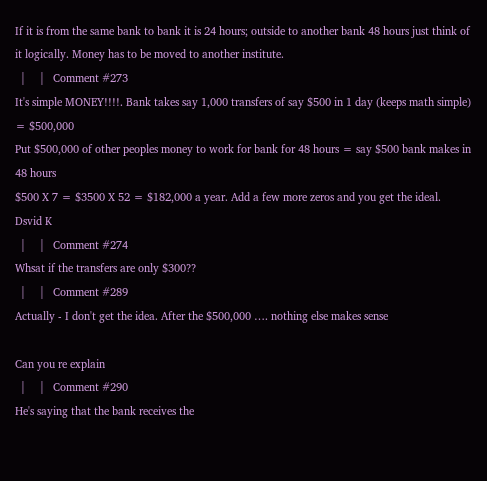If it is from the same bank to bank it is 24 hours; outside to another bank 48 hours just think of it logically. Money has to be moved to another institute.
  |     |   Comment #273
It's simple MONEY!!!!. Bank takes say 1,000 transfers of say $500 in 1 day (keeps math simple) = $500,000
Put $500,000 of other peoples money to work for bank for 48 hours = say $500 bank makes in 48 hours
$500 X 7 = $3500 X 52 = $182,000 a year. Add a few more zeros and you get the ideal.
Dsvid K
  |     |   Comment #274
Whsat if the transfers are only $300??
  |     |   Comment #289
Actually - I don't get the idea. After the $500,000 …. nothing else makes sense

Can you re explain
  |     |   Comment #290
He's saying that the bank receives the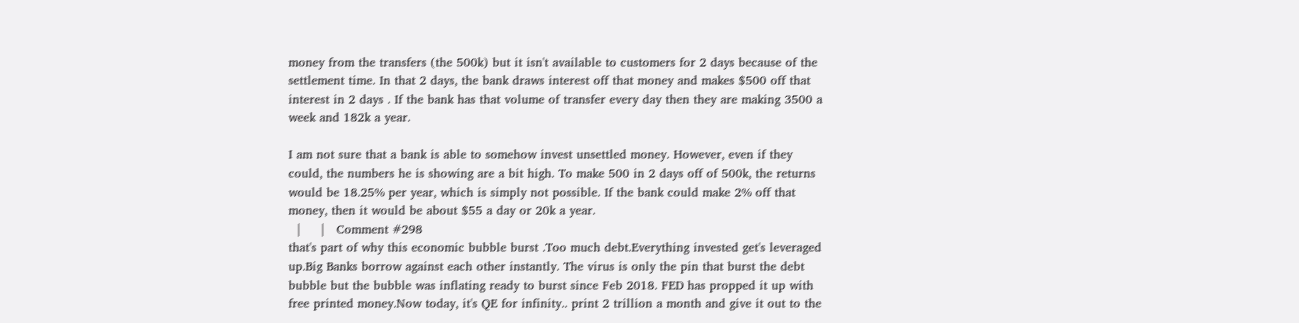money from the transfers (the 500k) but it isn't available to customers for 2 days because of the settlement time. In that 2 days, the bank draws interest off that money and makes $500 off that interest in 2 days . If the bank has that volume of transfer every day then they are making 3500 a week and 182k a year.

I am not sure that a bank is able to somehow invest unsettled money. However, even if they could, the numbers he is showing are a bit high. To make 500 in 2 days off of 500k, the returns would be 18.25% per year, which is simply not possible. If the bank could make 2% off that money, then it would be about $55 a day or 20k a year.
  |     |   Comment #298
that's part of why this economic bubble burst .Too much debt.Everything invested get's leveraged up.Big Banks borrow against each other instantly. The virus is only the pin that burst the debt bubble but the bubble was inflating ready to burst since Feb 2018. FED has propped it up with free printed money.Now today, it's QE for infinity.. print 2 trillion a month and give it out to the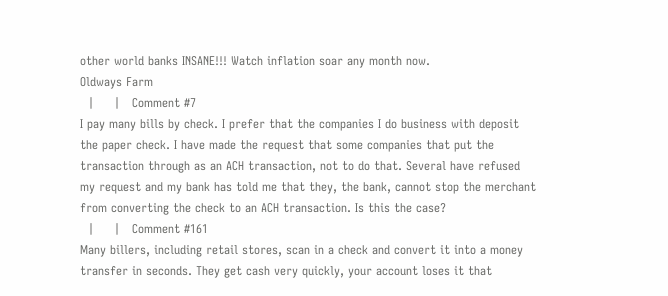other world banks INSANE!!! Watch inflation soar any month now.
Oldways Farm
  |     |   Comment #7
I pay many bills by check. I prefer that the companies I do business with deposit the paper check. I have made the request that some companies that put the transaction through as an ACH transaction, not to do that. Several have refused my request and my bank has told me that they, the bank, cannot stop the merchant from converting the check to an ACH transaction. Is this the case?
  |     |   Comment #161
Many billers, including retail stores, scan in a check and convert it into a money transfer in seconds. They get cash very quickly, your account loses it that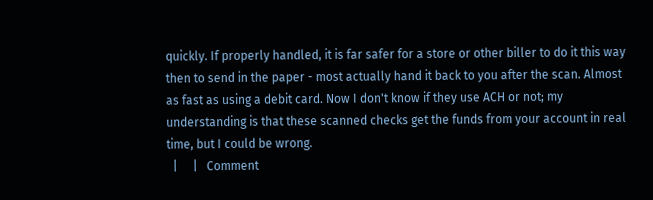quickly. If properly handled, it is far safer for a store or other biller to do it this way then to send in the paper - most actually hand it back to you after the scan. Almost as fast as using a debit card. Now I don't know if they use ACH or not; my understanding is that these scanned checks get the funds from your account in real time, but I could be wrong.
  |     |   Comment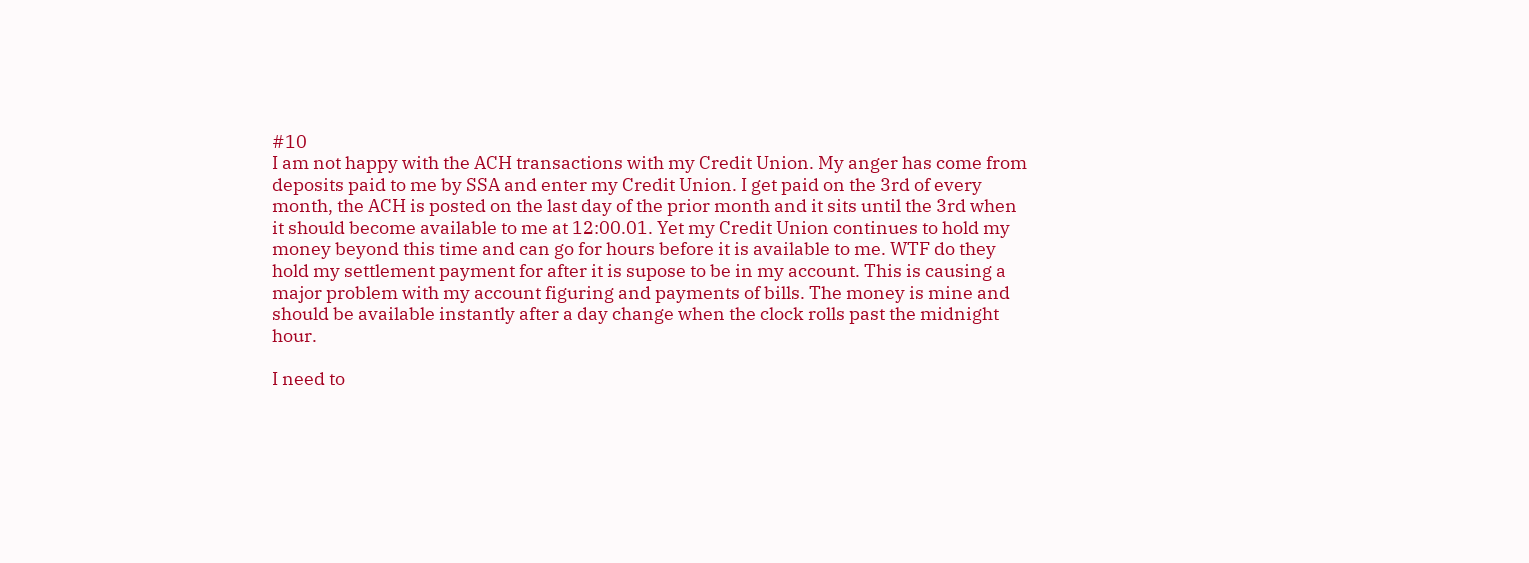#10
I am not happy with the ACH transactions with my Credit Union. My anger has come from deposits paid to me by SSA and enter my Credit Union. I get paid on the 3rd of every month, the ACH is posted on the last day of the prior month and it sits until the 3rd when it should become available to me at 12:00.01. Yet my Credit Union continues to hold my money beyond this time and can go for hours before it is available to me. WTF do they hold my settlement payment for after it is supose to be in my account. This is causing a major problem with my account figuring and payments of bills. The money is mine and should be available instantly after a day change when the clock rolls past the midnight hour.

I need to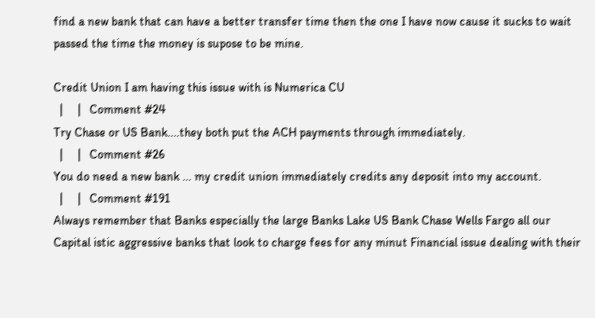find a new bank that can have a better transfer time then the one I have now cause it sucks to wait passed the time the money is supose to be mine.

Credit Union I am having this issue with is Numerica CU
  |     |   Comment #24
Try Chase or US Bank....they both put the ACH payments through immediately.
  |     |   Comment #26
You do need a new bank ... my credit union immediately credits any deposit into my account.
  |     |   Comment #191
Always remember that Banks especially the large Banks Lake US Bank Chase Wells Fargo all our Capital istic aggressive banks that look to charge fees for any minut Financial issue dealing with their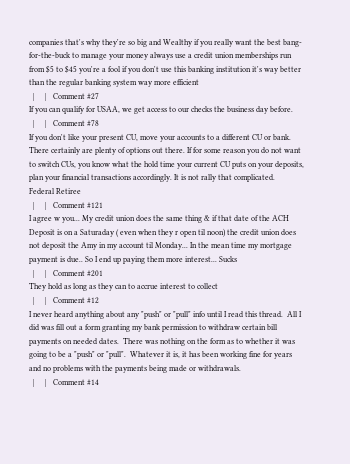companies that's why they're so big and Wealthy if you really want the best bang-for-the-buck to manage your money always use a credit union memberships run from $5 to $45 you're a fool if you don't use this banking institution it's way better than the regular banking system way more efficient
  |     |   Comment #27
If you can qualify for USAA, we get access to our checks the business day before.
  |     |   Comment #78
If you don't like your present CU, move your accounts to a different CU or bank. There certainly are plenty of options out there. If for some reason you do not want to switch CUs, you know what the hold time your current CU puts on your deposits, plan your financial transactions accordingly. It is not rally that complicated.
Federal Retiree
  |     |   Comment #121
I agree w you... My credit union does the same thing & if that date of the ACH Deposit is on a Saturaday ( even when they r open til noon) the credit union does not deposit the Amy in my account til Monday... In the mean time my mortgage payment is due.. So I end up paying them more interest... Sucks
  |     |   Comment #201
They hold as long as they can to accrue interest to collect
  |     |   Comment #12
I never heard anything about any "push" or "pull" info until I read this thread.  All I did was fill out a form granting my bank permission to withdraw certain bill payments on needed dates.  There was nothing on the form as to whether it was going to be a "push" or "pull".  Whatever it is, it has been working fine for years and no problems with the payments being made or withdrawals.
  |     |   Comment #14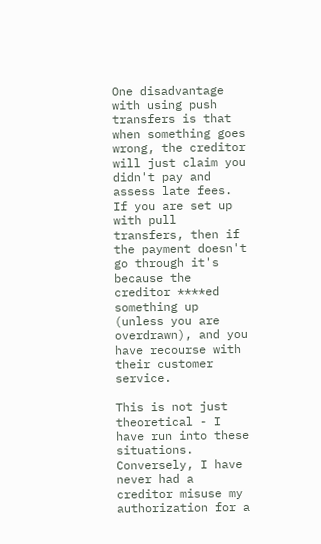One disadvantage with using push transfers is that when something goes wrong, the creditor will just claim you didn't pay and assess late fees.  If you are set up with pull transfers, then if the payment doesn't go through it's because the creditor ****ed something up (unless you are overdrawn), and you have recourse with their customer service.

This is not just theoretical - I have run into these situations.  Conversely, I have never had a creditor misuse my authorization for a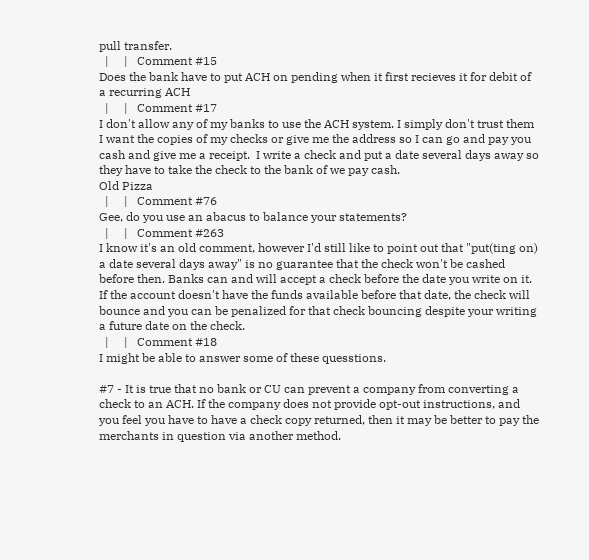pull transfer.
  |     |   Comment #15
Does the bank have to put ACH on pending when it first recieves it for debit of a recurring ACH
  |     |   Comment #17
I don't allow any of my banks to use the ACH system. I simply don't trust them I want the copies of my checks or give me the address so I can go and pay you cash and give me a receipt.  I write a check and put a date several days away so they have to take the check to the bank of we pay cash.
Old Pizza
  |     |   Comment #76
Gee, do you use an abacus to balance your statements?
  |     |   Comment #263
I know it's an old comment, however I'd still like to point out that "put(ting on) a date several days away" is no guarantee that the check won't be cashed before then. Banks can and will accept a check before the date you write on it. If the account doesn't have the funds available before that date, the check will bounce and you can be penalized for that check bouncing despite your writing a future date on the check.
  |     |   Comment #18
I might be able to answer some of these quesstions.

#7 - It is true that no bank or CU can prevent a company from converting a check to an ACH. If the company does not provide opt-out instructions, and you feel you have to have a check copy returned, then it may be better to pay the merchants in question via another method.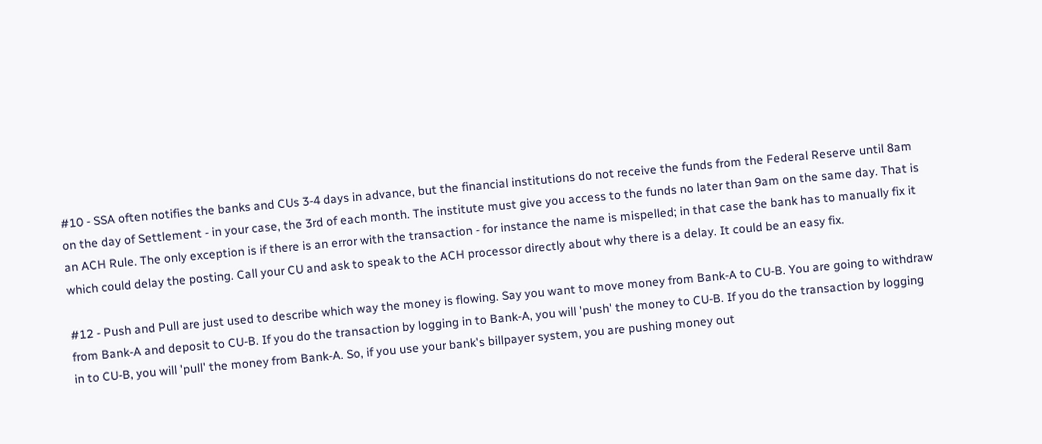#10 - SSA often notifies the banks and CUs 3-4 days in advance, but the financial institutions do not receive the funds from the Federal Reserve until 8am on the day of Settlement - in your case, the 3rd of each month. The institute must give you access to the funds no later than 9am on the same day. That is an ACH Rule. The only exception is if there is an error with the transaction - for instance the name is mispelled; in that case the bank has to manually fix it which could delay the posting. Call your CU and ask to speak to the ACH processor directly about why there is a delay. It could be an easy fix.

#12 - Push and Pull are just used to describe which way the money is flowing. Say you want to move money from Bank-A to CU-B. You are going to withdraw from Bank-A and deposit to CU-B. If you do the transaction by logging in to Bank-A, you will 'push' the money to CU-B. If you do the transaction by logging in to CU-B, you will 'pull' the money from Bank-A. So, if you use your bank's billpayer system, you are pushing money out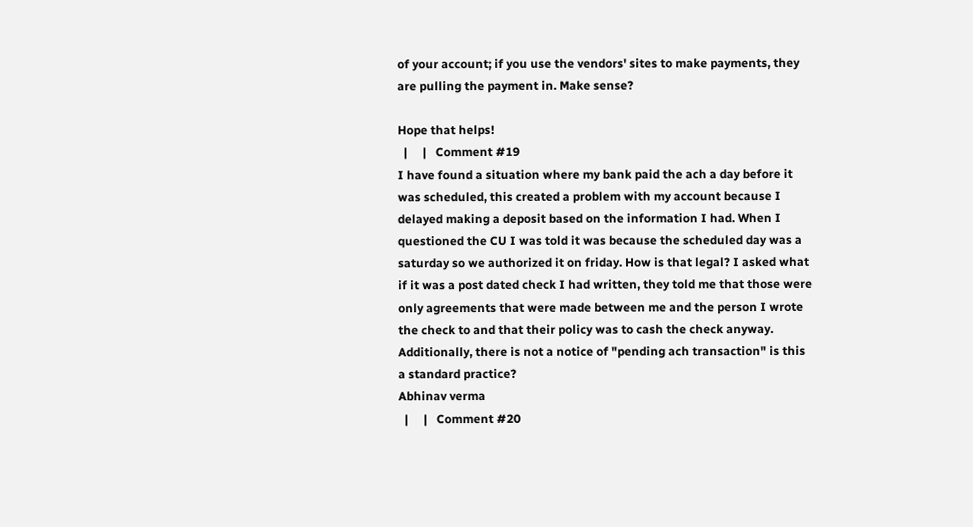of your account; if you use the vendors' sites to make payments, they are pulling the payment in. Make sense?

Hope that helps!
  |     |   Comment #19
I have found a situation where my bank paid the ach a day before it was scheduled, this created a problem with my account because I delayed making a deposit based on the information I had. When I questioned the CU I was told it was because the scheduled day was a saturday so we authorized it on friday. How is that legal? I asked what if it was a post dated check I had written, they told me that those were only agreements that were made between me and the person I wrote the check to and that their policy was to cash the check anyway. Additionally, there is not a notice of "pending ach transaction" is this a standard practice?
Abhinav verma
  |     |   Comment #20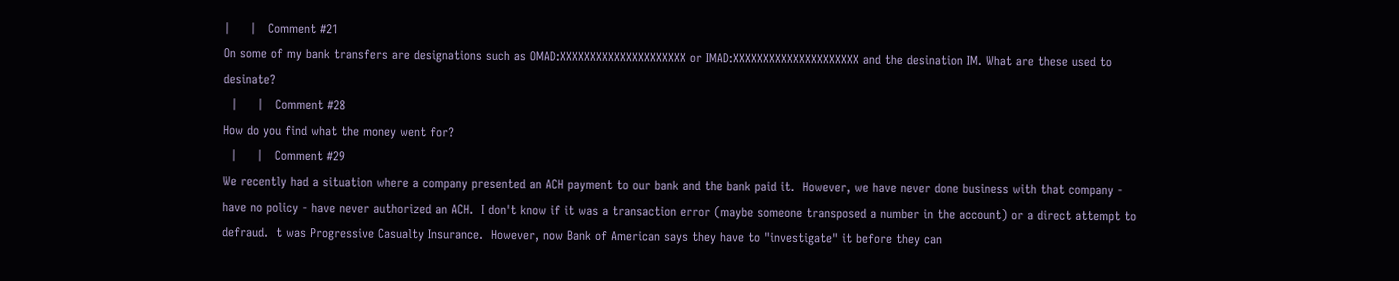|     |   Comment #21
On some of my bank transfers are designations such as OMAD:XXXXXXXXXXXXXXXXXXXXX or IMAD:XXXXXXXXXXXXXXXXXXXXX and the desination IM. What are these used to desinate?
  |     |   Comment #28
How do you find what the money went for?
  |     |   Comment #29
We recently had a situation where a company presented an ACH payment to our bank and the bank paid it.  However, we have never done business with that company - have no policy - have never authorized an ACH.  I don't know if it was a transaction error (maybe someone transposed a number in the account) or a direct attempt to defraud.  t was Progressive Casualty Insurance.  However, now Bank of American says they have to "investigate" it before they can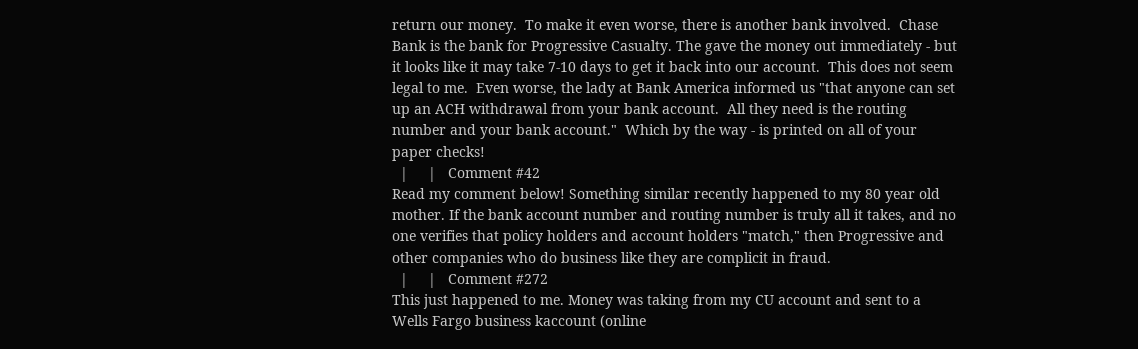return our money.  To make it even worse, there is another bank involved.  Chase Bank is the bank for Progressive Casualty. The gave the money out immediately - but it looks like it may take 7-10 days to get it back into our account.  This does not seem legal to me.  Even worse, the lady at Bank America informed us "that anyone can set up an ACH withdrawal from your bank account.  All they need is the routing number and your bank account."  Which by the way - is printed on all of your paper checks!
  |     |   Comment #42
Read my comment below! Something similar recently happened to my 80 year old mother. If the bank account number and routing number is truly all it takes, and no one verifies that policy holders and account holders "match," then Progressive and other companies who do business like they are complicit in fraud.
  |     |   Comment #272
This just happened to me. Money was taking from my CU account and sent to a Wells Fargo business kaccount (online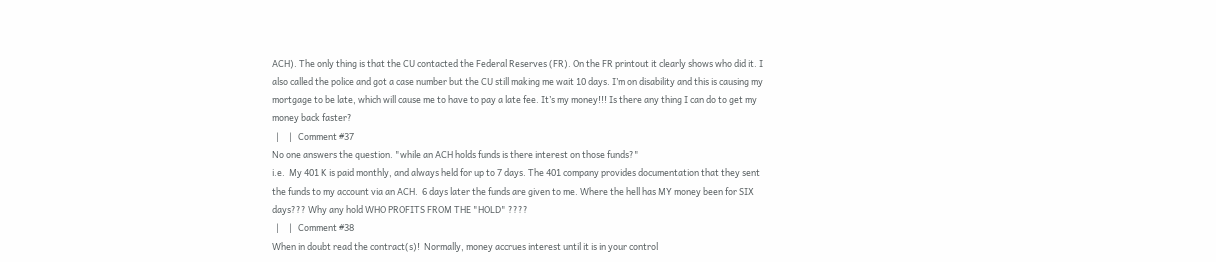ACH). The only thing is that the CU contacted the Federal Reserves (FR). On the FR printout it clearly shows who did it. I also called the police and got a case number but the CU still making me wait 10 days. I’m on disability and this is causing my mortgage to be late, which will cause me to have to pay a late fee. It’s my money!!! Is there any thing I can do to get my money back faster?
  |     |   Comment #37
No one answers the question. "while an ACH holds funds is there interest on those funds?"
i.e.  My 401 K is paid monthly, and always held for up to 7 days. The 401 company provides documentation that they sent the funds to my account via an ACH.  6 days later the funds are given to me. Where the hell has MY money been for SIX days??? Why any hold WHO PROFITS FROM THE "HOLD" ????
  |     |   Comment #38
When in doubt read the contract(s)!  Normally, money accrues interest until it is in your control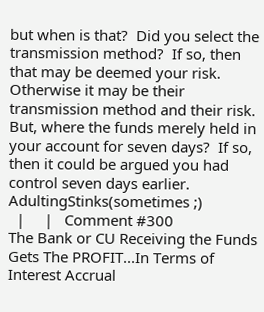but when is that?  Did you select the transmission method?  If so, then that may be deemed your risk.  Otherwise it may be their transmission method and their risk.  But, where the funds merely held in your account for seven days?  If so, then it could be argued you had control seven days earlier.
AdultingStinks(sometimes ;)
  |     |   Comment #300
The Bank or CU Receiving the Funds Gets The PROFIT...In Terms of Interest Accrual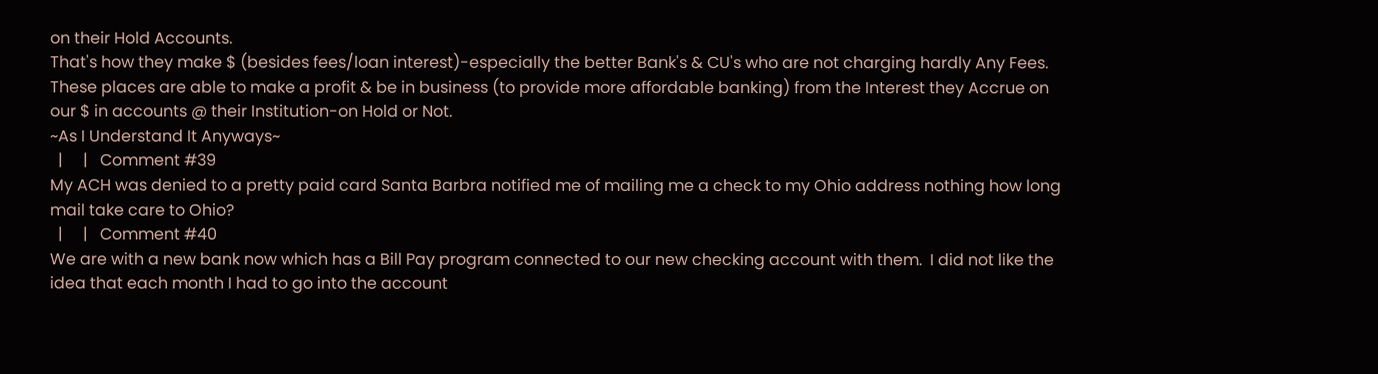on their Hold Accounts.
That's how they make $ (besides fees/loan interest)-especially the better Bank's & CU's who are not charging hardly Any Fees. These places are able to make a profit & be in business (to provide more affordable banking) from the Interest they Accrue on our $ in accounts @ their Institution-on Hold or Not.
~As I Understand It Anyways~
  |     |   Comment #39
My ACH was denied to a pretty paid card Santa Barbra notified me of mailing me a check to my Ohio address nothing how long mail take care to Ohio?
  |     |   Comment #40
We are with a new bank now which has a Bill Pay program connected to our new checking account with them.  I did not like the idea that each month I had to go into the account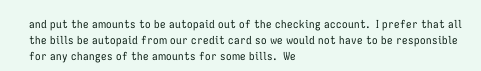and put the amounts to be autopaid out of the checking account.  I prefer that all the bills be autopaid from our credit card so we would not have to be responsible for any changes of the amounts for some bills.  We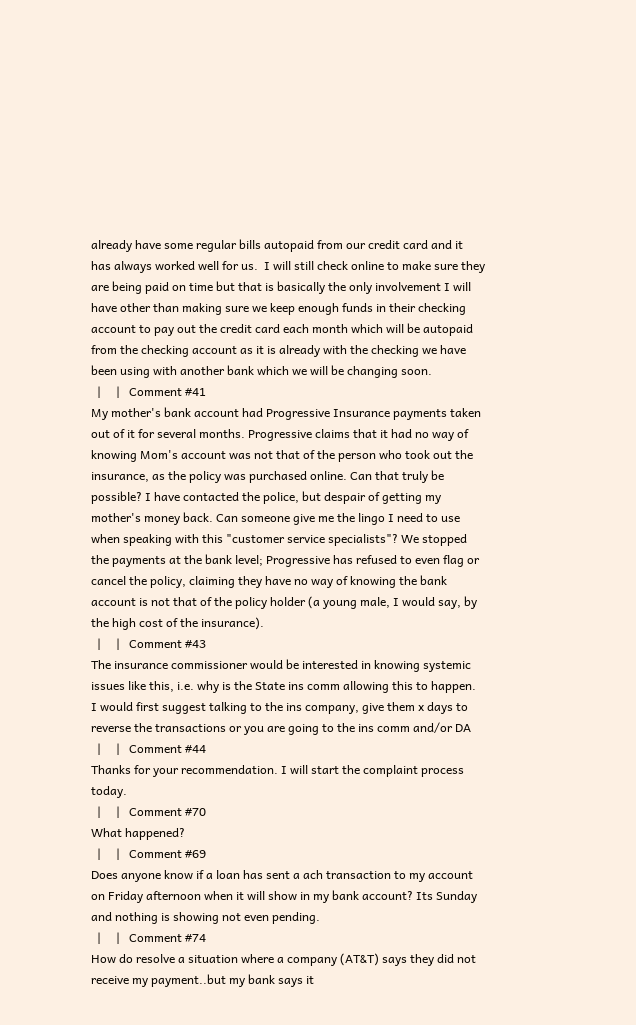already have some regular bills autopaid from our credit card and it has always worked well for us.  I will still check online to make sure they are being paid on time but that is basically the only involvement I will have other than making sure we keep enough funds in their checking account to pay out the credit card each month which will be autopaid from the checking account as it is already with the checking we have been using with another bank which we will be changing soon.
  |     |   Comment #41
My mother's bank account had Progressive Insurance payments taken out of it for several months. Progressive claims that it had no way of knowing Mom's account was not that of the person who took out the insurance, as the policy was purchased online. Can that truly be possible? I have contacted the police, but despair of getting my mother's money back. Can someone give me the lingo I need to use when speaking with this "customer service specialists"? We stopped the payments at the bank level; Progressive has refused to even flag or cancel the policy, claiming they have no way of knowing the bank account is not that of the policy holder (a young male, I would say, by the high cost of the insurance).
  |     |   Comment #43
The insurance commissioner would be interested in knowing systemic issues like this, i.e. why is the State ins comm allowing this to happen.  I would first suggest talking to the ins company, give them x days to reverse the transactions or you are going to the ins comm and/or DA
  |     |   Comment #44
Thanks for your recommendation. I will start the complaint process today.
  |     |   Comment #70
What happened?
  |     |   Comment #69
Does anyone know if a loan has sent a ach transaction to my account on Friday afternoon when it will show in my bank account? Its Sunday and nothing is showing not even pending.
  |     |   Comment #74
How do resolve a situation where a company (AT&T) says they did not receive my payment..but my bank says it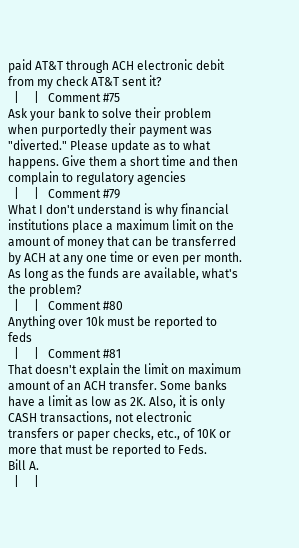paid AT&T through ACH electronic debit from my check AT&T sent it?
  |     |   Comment #75
Ask your bank to solve their problem when purportedly their payment was "diverted." Please update as to what happens. Give them a short time and then complain to regulatory agencies
  |     |   Comment #79
What I don't understand is why financial institutions place a maximum limit on the amount of money that can be transferred by ACH at any one time or even per month. As long as the funds are available, what's the problem?
  |     |   Comment #80
Anything over 10k must be reported to feds
  |     |   Comment #81
That doesn't explain the limit on maximum amount of an ACH transfer. Some banks have a limit as low as 2K. Also, it is only CASH transactions, not electronic transfers or paper checks, etc., of 10K or more that must be reported to Feds.
Bill A.
  |     |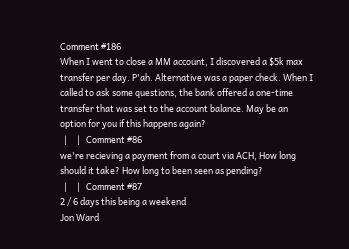Comment #186
When I went to close a MM account, I discovered a $5k max transfer per day. P'ah. Alternative was a paper check. When I called to ask some questions, the bank offered a one-time transfer that was set to the account balance. May be an option for you if this happens again?
  |     |   Comment #86
we're recieving a payment from a court via ACH, How long should it take? How long to been seen as pending?
  |     |   Comment #87
2 / 6 days this being a weekend
Jon Ward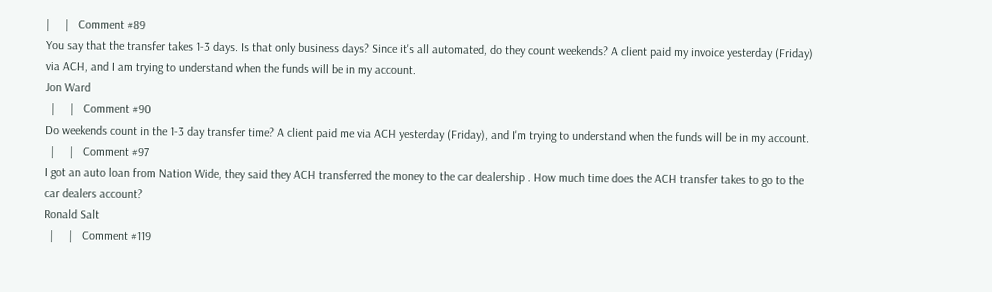|     |   Comment #89
You say that the transfer takes 1-3 days. Is that only business days? Since it's all automated, do they count weekends? A client paid my invoice yesterday (Friday) via ACH, and I am trying to understand when the funds will be in my account.
Jon Ward
  |     |   Comment #90
Do weekends count in the 1-3 day transfer time? A client paid me via ACH yesterday (Friday), and I'm trying to understand when the funds will be in my account.
  |     |   Comment #97
I got an auto loan from Nation Wide, they said they ACH transferred the money to the car dealership . How much time does the ACH transfer takes to go to the car dealers account?
Ronald Salt
  |     |   Comment #119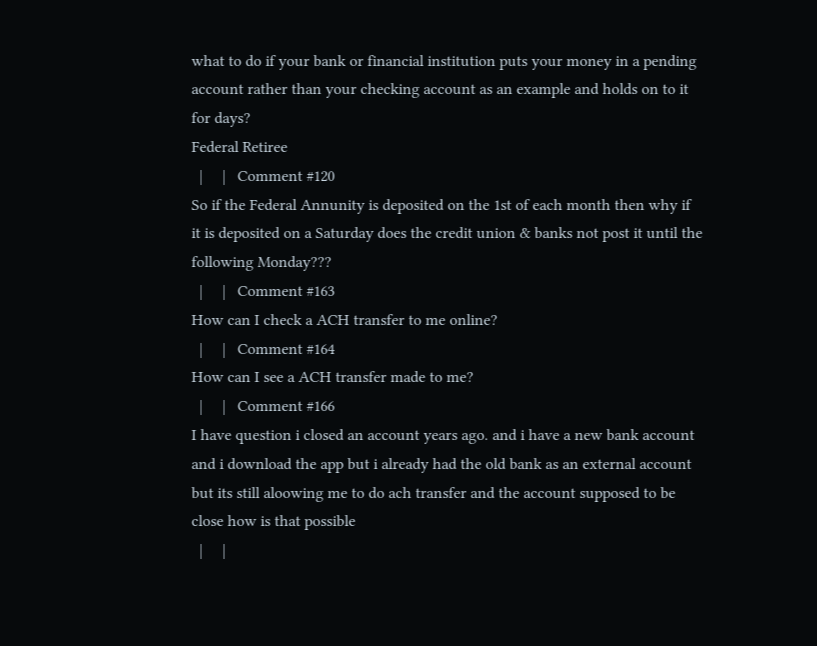what to do if your bank or financial institution puts your money in a pending account rather than your checking account as an example and holds on to it for days?
Federal Retiree
  |     |   Comment #120
So if the Federal Annunity is deposited on the 1st of each month then why if it is deposited on a Saturday does the credit union & banks not post it until the following Monday???
  |     |   Comment #163
How can I check a ACH transfer to me online?
  |     |   Comment #164
How can I see a ACH transfer made to me?
  |     |   Comment #166
I have question i closed an account years ago. and i have a new bank account and i download the app but i already had the old bank as an external account but its still aloowing me to do ach transfer and the account supposed to be close how is that possible
  |     |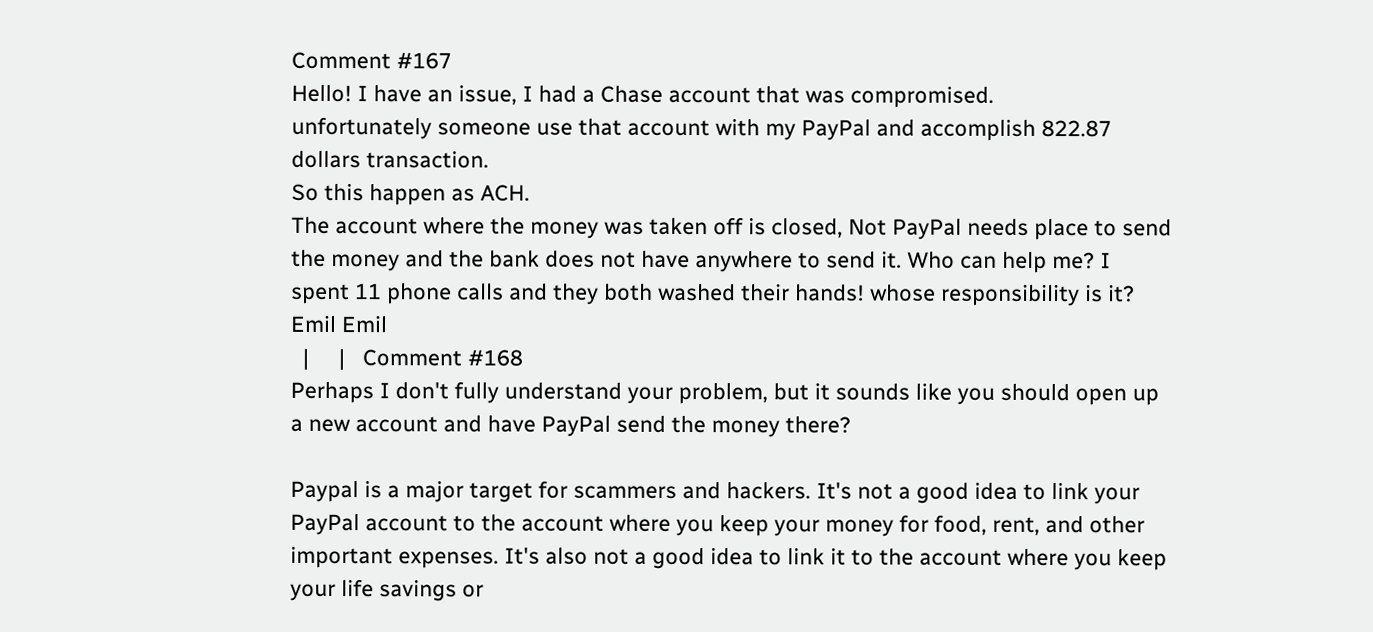Comment #167
Hello! I have an issue, I had a Chase account that was compromised.
unfortunately someone use that account with my PayPal and accomplish 822.87 dollars transaction.
So this happen as ACH.
The account where the money was taken off is closed, Not PayPal needs place to send the money and the bank does not have anywhere to send it. Who can help me? I spent 11 phone calls and they both washed their hands! whose responsibility is it?
Emil Emil
  |     |   Comment #168
Perhaps I don't fully understand your problem, but it sounds like you should open up a new account and have PayPal send the money there?

Paypal is a major target for scammers and hackers. It's not a good idea to link your PayPal account to the account where you keep your money for food, rent, and other important expenses. It's also not a good idea to link it to the account where you keep your life savings or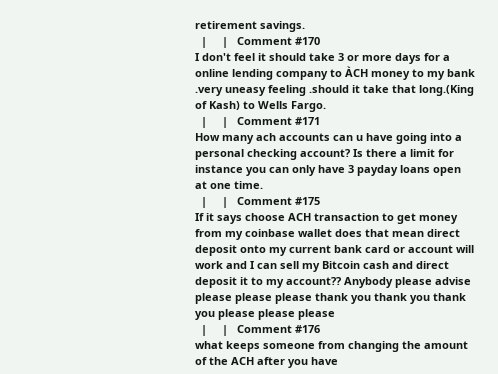retirement savings.
  |     |   Comment #170
I don't feel it should take 3 or more days for a online lending company to ÀCH money to my bank .very uneasy feeling .should it take that long.(King of Kash) to Wells Fargo.
  |     |   Comment #171
How many ach accounts can u have going into a personal checking account? Is there a limit for instance you can only have 3 payday loans open at one time.
  |     |   Comment #175
If it says choose ACH transaction to get money from my coinbase wallet does that mean direct deposit onto my current bank card or account will work and I can sell my Bitcoin cash and direct deposit it to my account?? Anybody please advise please please please thank you thank you thank you please please please
  |     |   Comment #176
what keeps someone from changing the amount of the ACH after you have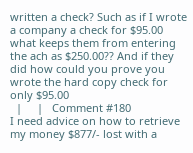written a check? Such as if I wrote a company a check for $95.00 what keeps them from entering the ach as $250.00?? And if they did how could you prove you wrote the hard copy check for only $95.00
  |     |   Comment #180
I need advice on how to retrieve my money $877/- lost with a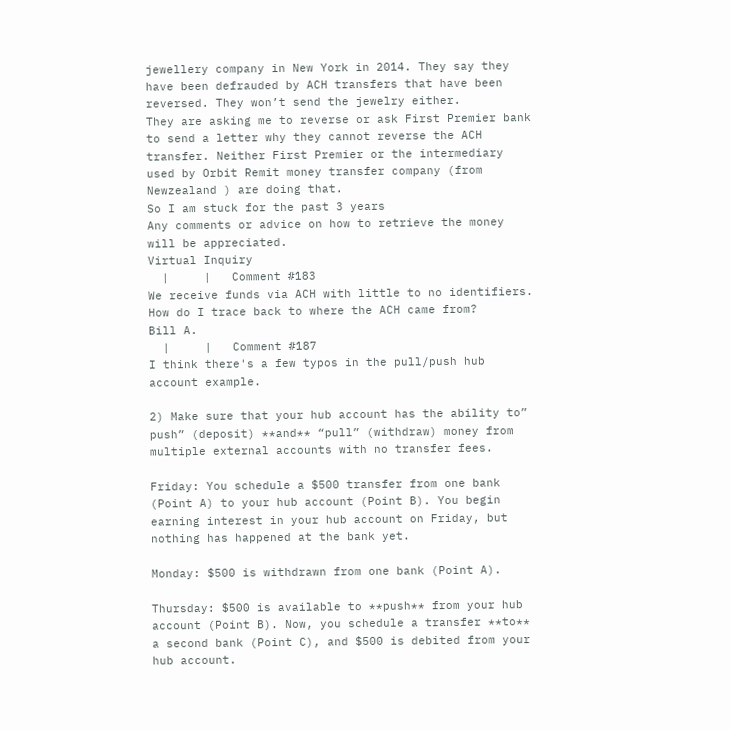jewellery company in New York in 2014. They say they have been defrauded by ACH transfers that have been reversed. They won’t send the jewelry either.
They are asking me to reverse or ask First Premier bank to send a letter why they cannot reverse the ACH transfer. Neither First Premier or the intermediary used by Orbit Remit money transfer company (from Newzealand ) are doing that.
So I am stuck for the past 3 years
Any comments or advice on how to retrieve the money will be appreciated.
Virtual Inquiry
  |     |   Comment #183
We receive funds via ACH with little to no identifiers. How do I trace back to where the ACH came from?
Bill A.
  |     |   Comment #187
I think there's a few typos in the pull/push hub account example.

2) Make sure that your hub account has the ability to” push” (deposit) **and** “pull” (withdraw) money from multiple external accounts with no transfer fees.

Friday: You schedule a $500 transfer from one bank (Point A) to your hub account (Point B). You begin earning interest in your hub account on Friday, but nothing has happened at the bank yet.

Monday: $500 is withdrawn from one bank (Point A).

Thursday: $500 is available to **push** from your hub account (Point B). Now, you schedule a transfer **to** a second bank (Point C), and $500 is debited from your hub account.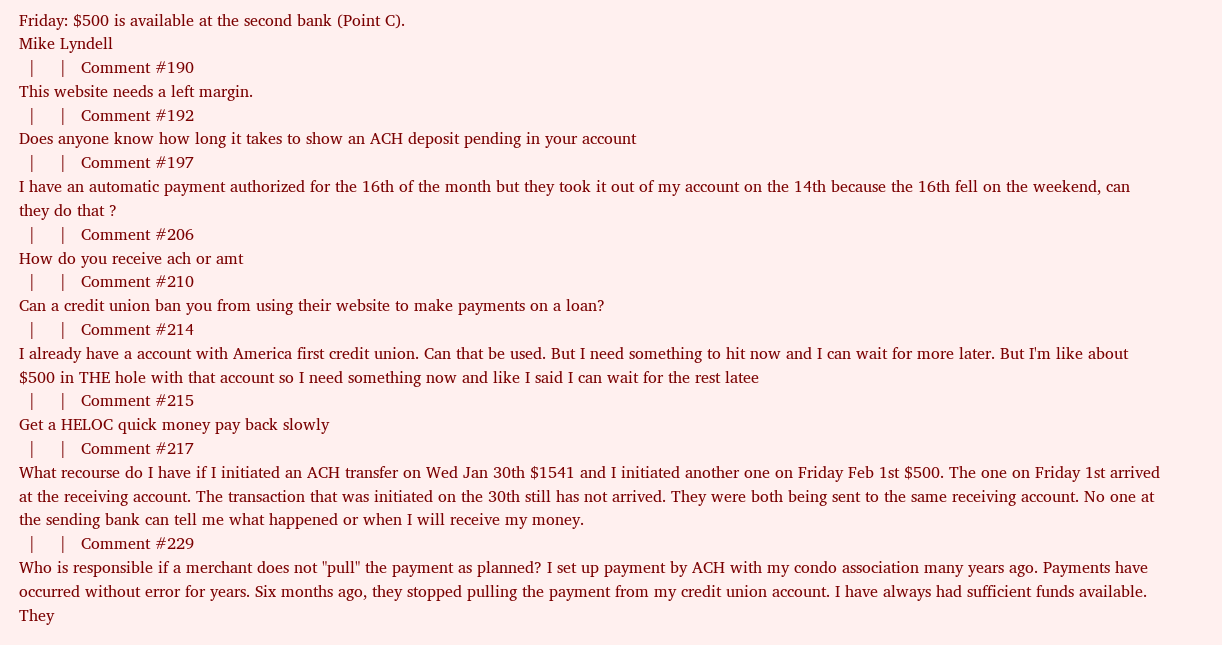Friday: $500 is available at the second bank (Point C).
Mike Lyndell
  |     |   Comment #190
This website needs a left margin.
  |     |   Comment #192
Does anyone know how long it takes to show an ACH deposit pending in your account
  |     |   Comment #197
I have an automatic payment authorized for the 16th of the month but they took it out of my account on the 14th because the 16th fell on the weekend, can they do that ?
  |     |   Comment #206
How do you receive ach or amt
  |     |   Comment #210
Can a credit union ban you from using their website to make payments on a loan?
  |     |   Comment #214
I already have a account with America first credit union. Can that be used. But I need something to hit now and I can wait for more later. But I'm like about $500 in THE hole with that account so I need something now and like I said I can wait for the rest latee
  |     |   Comment #215
Get a HELOC quick money pay back slowly
  |     |   Comment #217
What recourse do I have if I initiated an ACH transfer on Wed Jan 30th $1541 and I initiated another one on Friday Feb 1st $500. The one on Friday 1st arrived at the receiving account. The transaction that was initiated on the 30th still has not arrived. They were both being sent to the same receiving account. No one at the sending bank can tell me what happened or when I will receive my money.
  |     |   Comment #229
Who is responsible if a merchant does not "pull" the payment as planned? I set up payment by ACH with my condo association many years ago. Payments have occurred without error for years. Six months ago, they stopped pulling the payment from my credit union account. I have always had sufficient funds available. They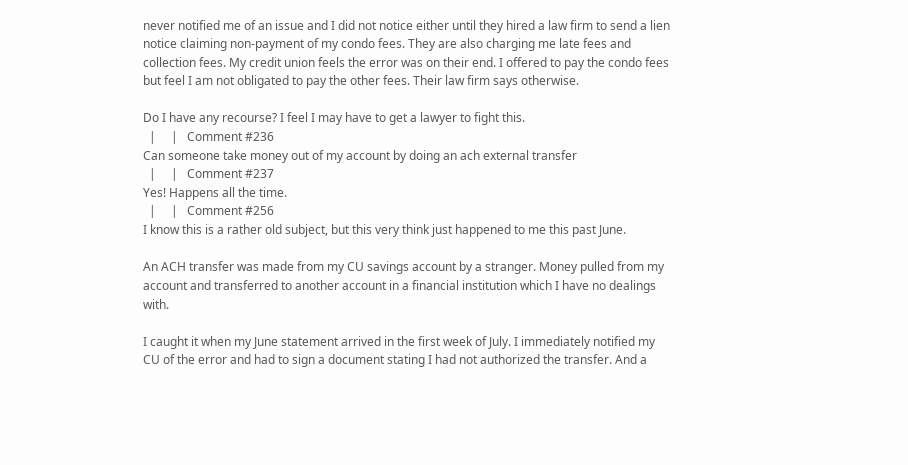never notified me of an issue and I did not notice either until they hired a law firm to send a lien notice claiming non-payment of my condo fees. They are also charging me late fees and collection fees. My credit union feels the error was on their end. I offered to pay the condo fees but feel I am not obligated to pay the other fees. Their law firm says otherwise.

Do I have any recourse? I feel I may have to get a lawyer to fight this.
  |     |   Comment #236
Can someone take money out of my account by doing an ach external transfer
  |     |   Comment #237
Yes! Happens all the time.
  |     |   Comment #256
I know this is a rather old subject, but this very think just happened to me this past June.

An ACH transfer was made from my CU savings account by a stranger. Money pulled from my account and transferred to another account in a financial institution which I have no dealings with.

I caught it when my June statement arrived in the first week of July. I immediately notified my CU of the error and had to sign a document stating I had not authorized the transfer. And a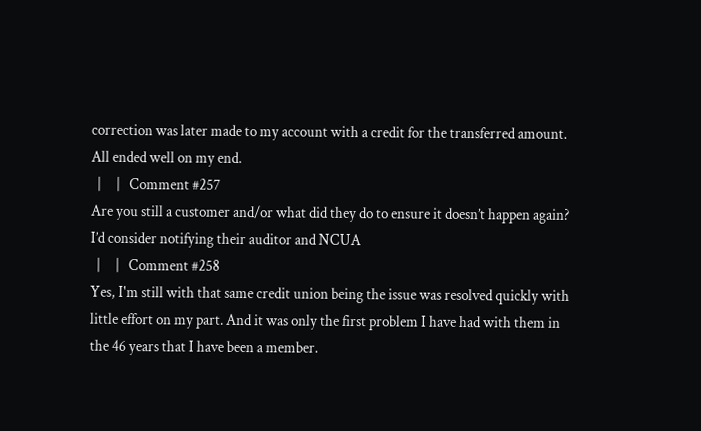correction was later made to my account with a credit for the transferred amount. All ended well on my end.
  |     |   Comment #257
Are you still a customer and/or what did they do to ensure it doesn’t happen again? I’d consider notifying their auditor and NCUA
  |     |   Comment #258
Yes, I'm still with that same credit union being the issue was resolved quickly with little effort on my part. And it was only the first problem I have had with them in the 46 years that I have been a member.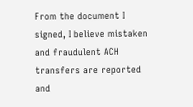From the document I signed, I believe mistaken and fraudulent ACH transfers are reported and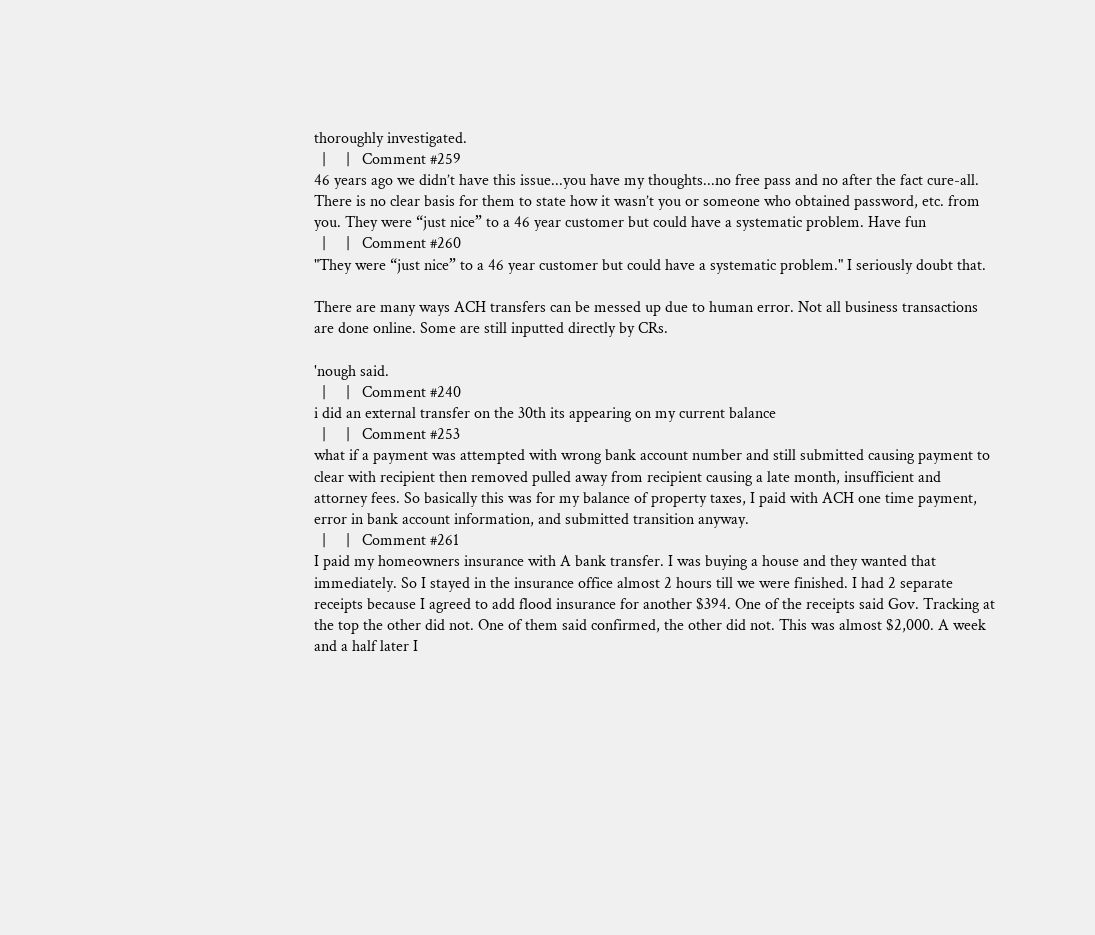thoroughly investigated.
  |     |   Comment #259
46 years ago we didn’t have this issue...you have my thoughts...no free pass and no after the fact cure-all. There is no clear basis for them to state how it wasn’t you or someone who obtained password, etc. from you. They were “just nice” to a 46 year customer but could have a systematic problem. Have fun
  |     |   Comment #260
"They were “just nice” to a 46 year customer but could have a systematic problem." I seriously doubt that.

There are many ways ACH transfers can be messed up due to human error. Not all business transactions are done online. Some are still inputted directly by CRs.

'nough said.
  |     |   Comment #240
i did an external transfer on the 30th its appearing on my current balance
  |     |   Comment #253
what if a payment was attempted with wrong bank account number and still submitted causing payment to clear with recipient then removed pulled away from recipient causing a late month, insufficient and attorney fees. So basically this was for my balance of property taxes, I paid with ACH one time payment, error in bank account information, and submitted transition anyway.
  |     |   Comment #261
I paid my homeowners insurance with A bank transfer. I was buying a house and they wanted that immediately. So I stayed in the insurance office almost 2 hours till we were finished. I had 2 separate receipts because I agreed to add flood insurance for another $394. One of the receipts said Gov. Tracking at the top the other did not. One of them said confirmed, the other did not. This was almost $2,000. A week and a half later I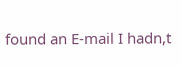found an E-mail I hadn,t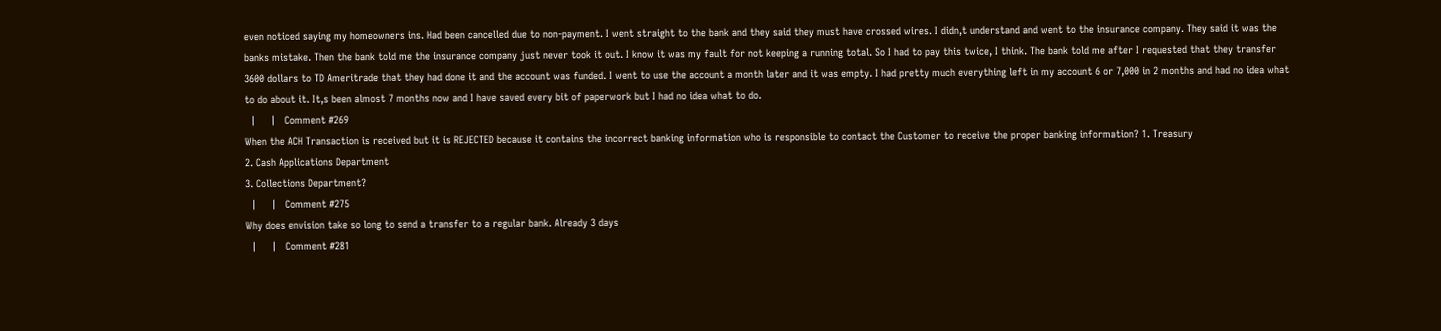even noticed saying my homeowners ins. Had been cancelled due to non-payment. I went straight to the bank and they said they must have crossed wires. I didn,t understand and went to the insurance company. They said it was the banks mistake. Then the bank told me the insurance company just never took it out. I know it was my fault for not keeping a running total. So I had to pay this twice, I think. The bank told me after I requested that they transfer 3600 dollars to TD Ameritrade that they had done it and the account was funded. I went to use the account a month later and it was empty. I had pretty much everything left in my account 6 or 7,000 in 2 months and had no idea what to do about it. It,s been almost 7 months now and I have saved every bit of paperwork but I had no idea what to do.
  |     |   Comment #269
When the ACH Transaction is received but it is REJECTED because it contains the incorrect banking information who is responsible to contact the Customer to receive the proper banking information? 1. Treasury
2. Cash Applications Department
3. Collections Department?
  |     |   Comment #275
Why does envision take so long to send a transfer to a regular bank. Already 3 days
  |     |   Comment #281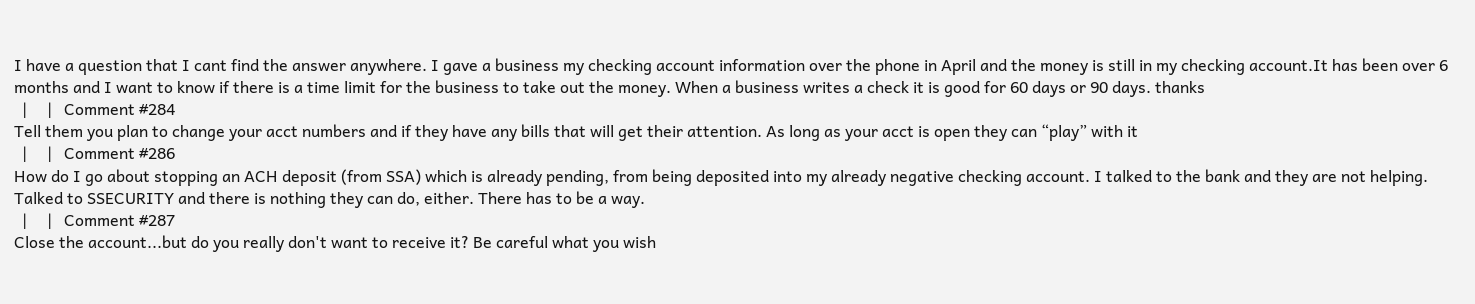I have a question that I cant find the answer anywhere. I gave a business my checking account information over the phone in April and the money is still in my checking account.It has been over 6 months and I want to know if there is a time limit for the business to take out the money. When a business writes a check it is good for 60 days or 90 days. thanks
  |     |   Comment #284
Tell them you plan to change your acct numbers and if they have any bills that will get their attention. As long as your acct is open they can “play” with it
  |     |   Comment #286
How do I go about stopping an ACH deposit (from SSA) which is already pending, from being deposited into my already negative checking account. I talked to the bank and they are not helping. Talked to SSECURITY and there is nothing they can do, either. There has to be a way.
  |     |   Comment #287
Close the account...but do you really don't want to receive it? Be careful what you wish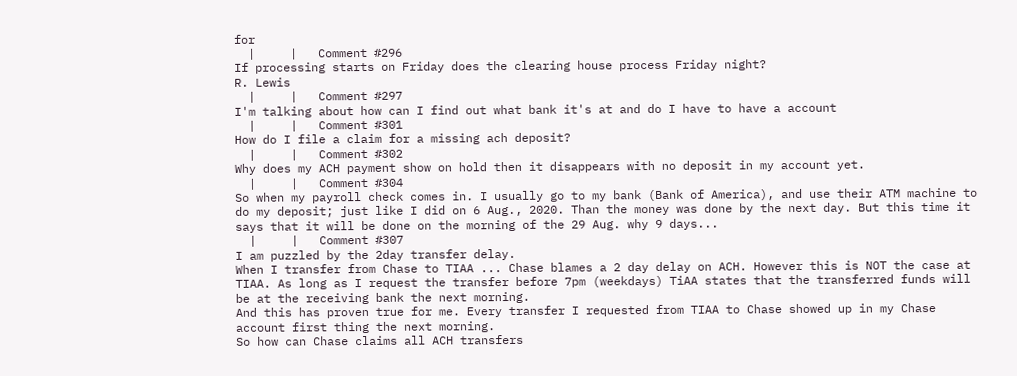for
  |     |   Comment #296
If processing starts on Friday does the clearing house process Friday night?
R. Lewis
  |     |   Comment #297
I'm talking about how can I find out what bank it's at and do I have to have a account
  |     |   Comment #301
How do I file a claim for a missing ach deposit?
  |     |   Comment #302
Why does my ACH payment show on hold then it disappears with no deposit in my account yet.
  |     |   Comment #304
So when my payroll check comes in. I usually go to my bank (Bank of America), and use their ATM machine to do my deposit; just like I did on 6 Aug., 2020. Than the money was done by the next day. But this time it says that it will be done on the morning of the 29 Aug. why 9 days...
  |     |   Comment #307
I am puzzled by the 2day transfer delay.
When I transfer from Chase to TIAA ... Chase blames a 2 day delay on ACH. However this is NOT the case at TIAA. As long as I request the transfer before 7pm (weekdays) TiAA states that the transferred funds will be at the receiving bank the next morning.
And this has proven true for me. Every transfer I requested from TIAA to Chase showed up in my Chase account first thing the next morning.
So how can Chase claims all ACH transfers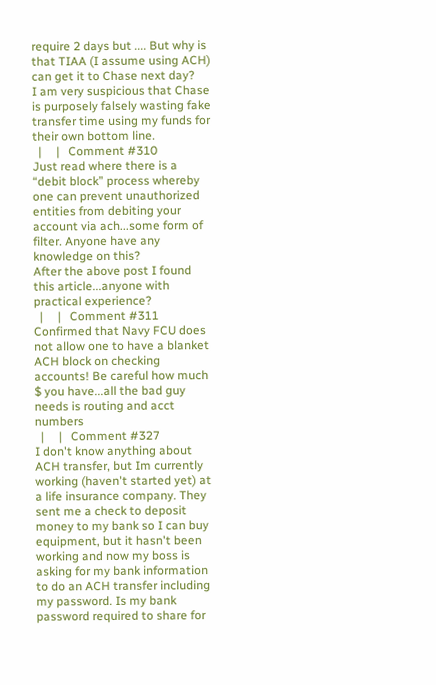require 2 days but .... But why is that TIAA (I assume using ACH) can get it to Chase next day?
I am very suspicious that Chase is purposely falsely wasting fake transfer time using my funds for their own bottom line.
  |     |   Comment #310
Just read where there is a “debit block” process whereby one can prevent unauthorized entities from debiting your account via ach...some form of filter. Anyone have any knowledge on this?
After the above post I found this article...anyone with practical experience?
  |     |   Comment #311
Confirmed that Navy FCU does not allow one to have a blanket ACH block on checking accounts! Be careful how much $ you have...all the bad guy needs is routing and acct numbers
  |     |   Comment #327
I don't know anything about ACH transfer, but Im currently working (haven't started yet) at a life insurance company. They sent me a check to deposit money to my bank so I can buy equipment, but it hasn't been working and now my boss is asking for my bank information to do an ACH transfer including my password. Is my bank password required to share for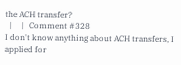the ACH transfer?
  |     |   Comment #328
I don't know anything about ACH transfers, I applied for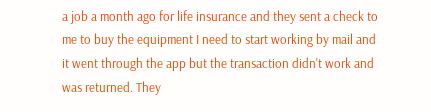a job a month ago for life insurance and they sent a check to me to buy the equipment I need to start working by mail and it went through the app but the transaction didn't work and was returned. They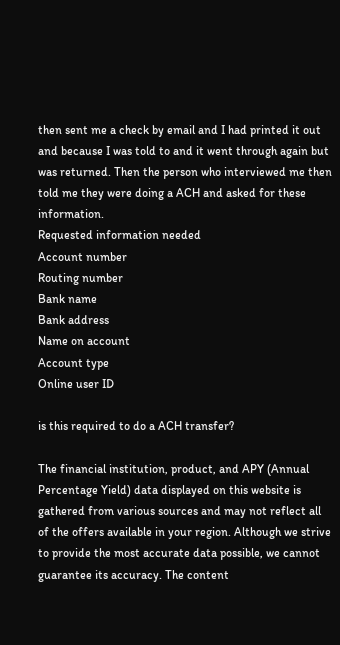then sent me a check by email and I had printed it out and because I was told to and it went through again but was returned. Then the person who interviewed me then told me they were doing a ACH and asked for these information.
Requested information needed
Account number
Routing number
Bank name
Bank address
Name on account
Account type
Online user ID

is this required to do a ACH transfer?

The financial institution, product, and APY (Annual Percentage Yield) data displayed on this website is gathered from various sources and may not reflect all of the offers available in your region. Although we strive to provide the most accurate data possible, we cannot guarantee its accuracy. The content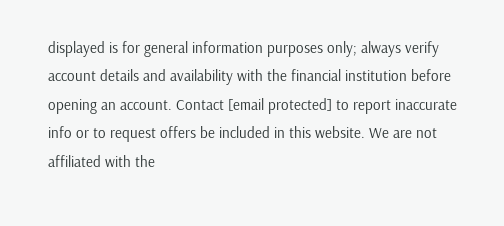displayed is for general information purposes only; always verify account details and availability with the financial institution before opening an account. Contact [email protected] to report inaccurate info or to request offers be included in this website. We are not affiliated with the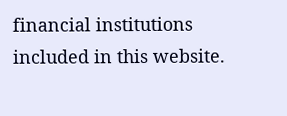financial institutions included in this website.